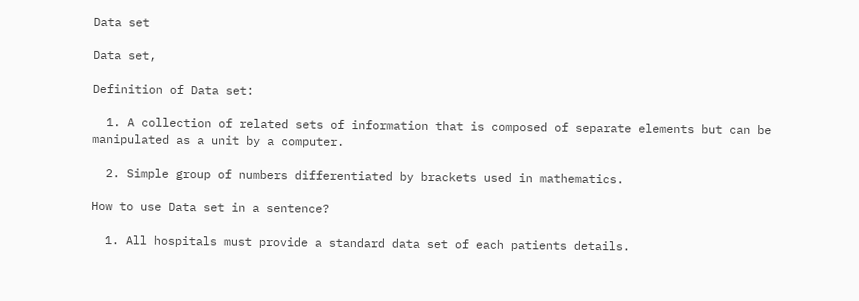Data set

Data set,

Definition of Data set:

  1. A collection of related sets of information that is composed of separate elements but can be manipulated as a unit by a computer.

  2. Simple group of numbers differentiated by brackets used in mathematics.

How to use Data set in a sentence?

  1. All hospitals must provide a standard data set of each patients details.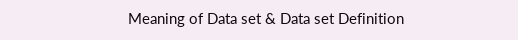Meaning of Data set & Data set Definition